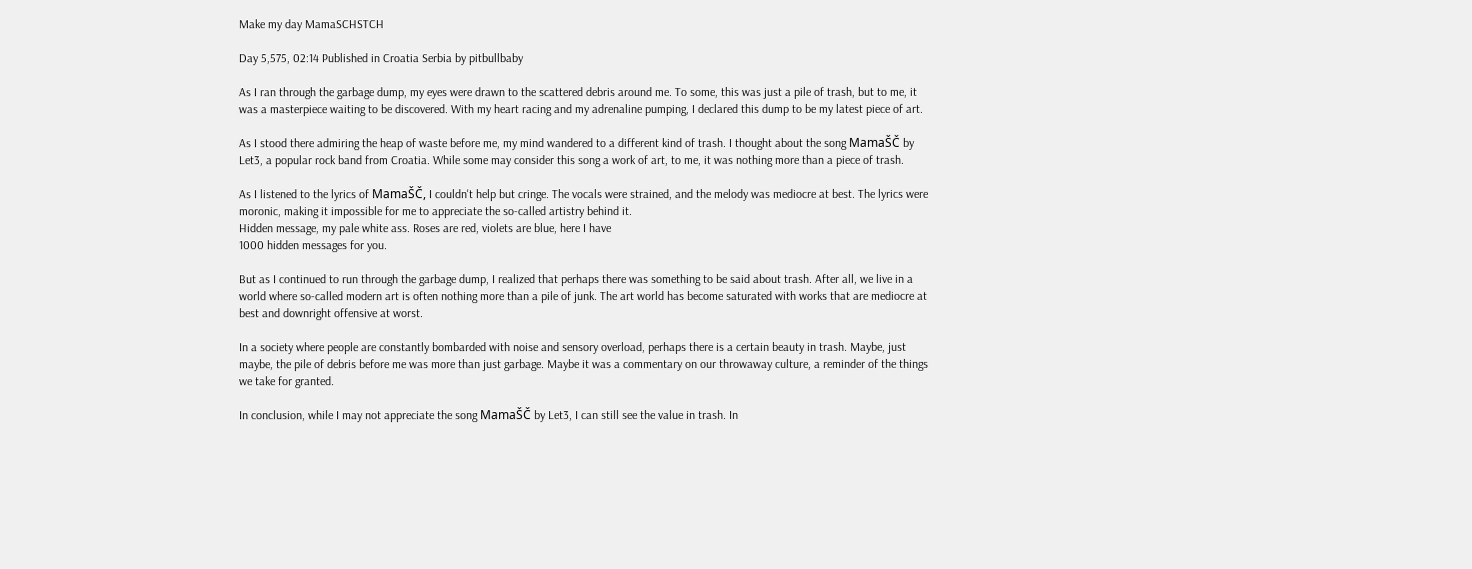Make my day MamaSCHSTCH

Day 5,575, 02:14 Published in Croatia Serbia by pitbullbaby

As I ran through the garbage dump, my eyes were drawn to the scattered debris around me. To some, this was just a pile of trash, but to me, it was a masterpiece waiting to be discovered. With my heart racing and my adrenaline pumping, I declared this dump to be my latest piece of art.

As I stood there admiring the heap of waste before me, my mind wandered to a different kind of trash. I thought about the song MamaŠČ by Let3, a popular rock band from Croatia. While some may consider this song a work of art, to me, it was nothing more than a piece of trash.

As I listened to the lyrics of MamaŠČ, I couldn't help but cringe. The vocals were strained, and the melody was mediocre at best. The lyrics were moronic, making it impossible for me to appreciate the so-called artistry behind it.
Hidden message, my pale white ass. Roses are red, violets are blue, here I have
1000 hidden messages for you.

But as I continued to run through the garbage dump, I realized that perhaps there was something to be said about trash. After all, we live in a world where so-called modern art is often nothing more than a pile of junk. The art world has become saturated with works that are mediocre at best and downright offensive at worst.

In a society where people are constantly bombarded with noise and sensory overload, perhaps there is a certain beauty in trash. Maybe, just maybe, the pile of debris before me was more than just garbage. Maybe it was a commentary on our throwaway culture, a reminder of the things we take for granted.

In conclusion, while I may not appreciate the song MamaŠČ by Let3, I can still see the value in trash. In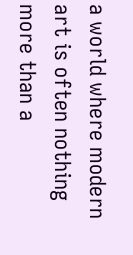a world where modern art is often nothing more than a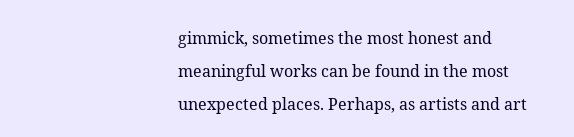gimmick, sometimes the most honest and meaningful works can be found in the most unexpected places. Perhaps, as artists and art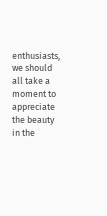enthusiasts, we should all take a moment to appreciate the beauty in the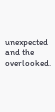unexpected and the overlooked.